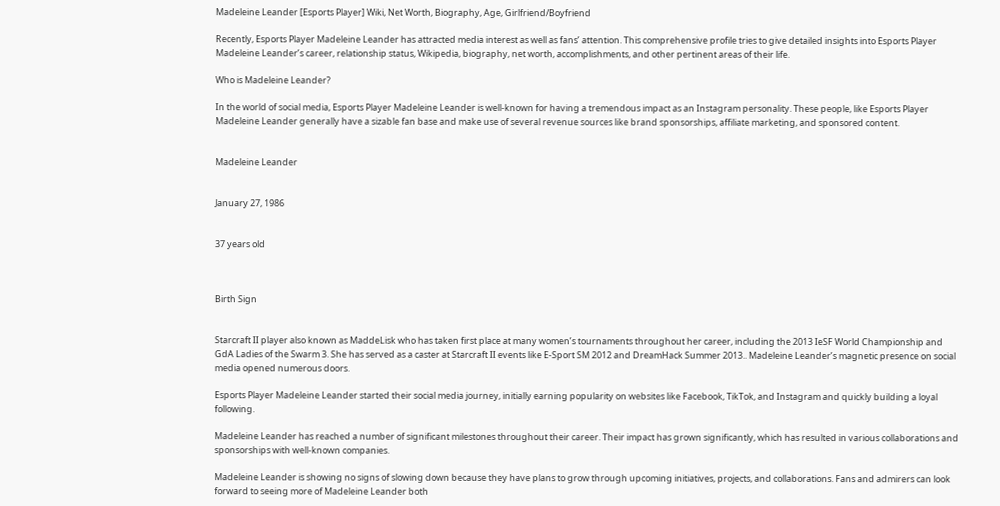Madeleine Leander [Esports Player] Wiki, Net Worth, Biography, Age, Girlfriend/Boyfriend

Recently, Esports Player Madeleine Leander has attracted media interest as well as fans’ attention. This comprehensive profile tries to give detailed insights into Esports Player Madeleine Leander’s career, relationship status, Wikipedia, biography, net worth, accomplishments, and other pertinent areas of their life.

Who is Madeleine Leander?

In the world of social media, Esports Player Madeleine Leander is well-known for having a tremendous impact as an Instagram personality. These people, like Esports Player Madeleine Leander generally have a sizable fan base and make use of several revenue sources like brand sponsorships, affiliate marketing, and sponsored content.


Madeleine Leander


January 27, 1986


37 years old



Birth Sign


Starcraft II player also known as MaddeLisk who has taken first place at many women’s tournaments throughout her career, including the 2013 IeSF World Championship and GdA Ladies of the Swarm 3. She has served as a caster at Starcraft II events like E-Sport SM 2012 and DreamHack Summer 2013.. Madeleine Leander’s magnetic presence on social media opened numerous doors.

Esports Player Madeleine Leander started their social media journey, initially earning popularity on websites like Facebook, TikTok, and Instagram and quickly building a loyal following.

Madeleine Leander has reached a number of significant milestones throughout their career. Their impact has grown significantly, which has resulted in various collaborations and sponsorships with well-known companies.

Madeleine Leander is showing no signs of slowing down because they have plans to grow through upcoming initiatives, projects, and collaborations. Fans and admirers can look forward to seeing more of Madeleine Leander both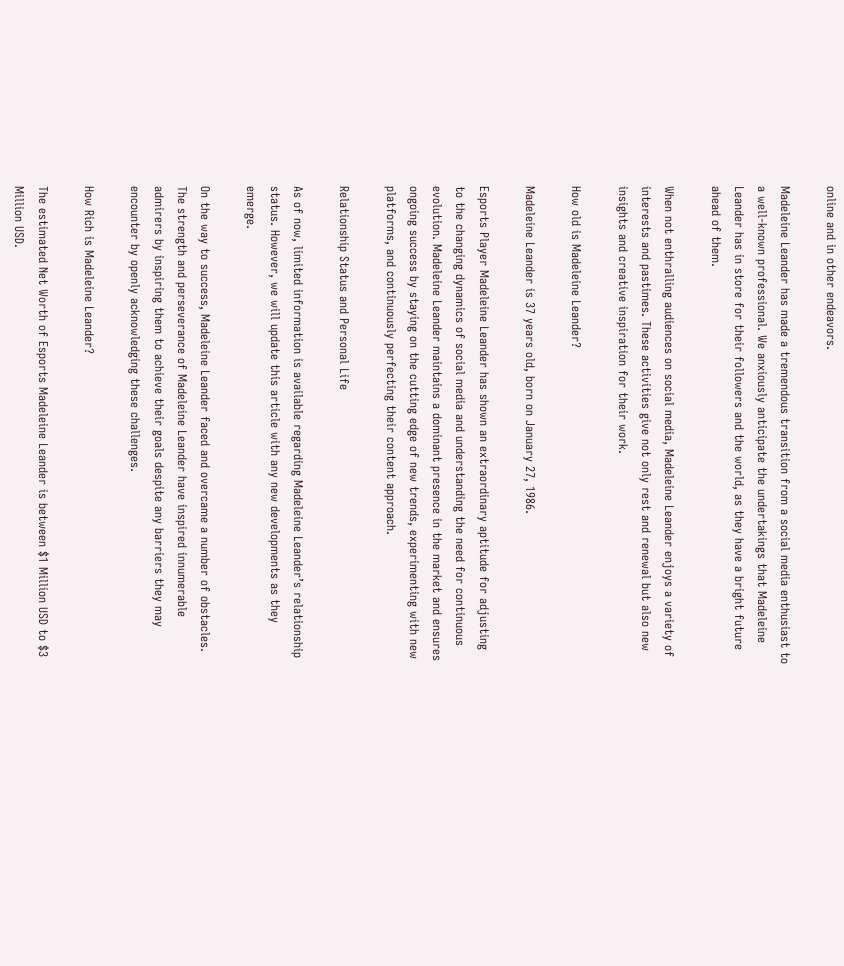online and in other endeavors.

Madeleine Leander has made a tremendous transition from a social media enthusiast to a well-known professional. We anxiously anticipate the undertakings that Madeleine Leander has in store for their followers and the world, as they have a bright future ahead of them.

When not enthralling audiences on social media, Madeleine Leander enjoys a variety of interests and pastimes. These activities give not only rest and renewal but also new insights and creative inspiration for their work.

How old is Madeleine Leander?

Madeleine Leander is 37 years old, born on January 27, 1986.

Esports Player Madeleine Leander has shown an extraordinary aptitude for adjusting to the changing dynamics of social media and understanding the need for continuous evolution. Madeleine Leander maintains a dominant presence in the market and ensures ongoing success by staying on the cutting edge of new trends, experimenting with new platforms, and continuously perfecting their content approach.

Relationship Status and Personal Life

As of now, limited information is available regarding Madeleine Leander’s relationship status. However, we will update this article with any new developments as they emerge.

On the way to success, Madeleine Leander faced and overcame a number of obstacles. The strength and perseverance of Madeleine Leander have inspired innumerable admirers by inspiring them to achieve their goals despite any barriers they may encounter by openly acknowledging these challenges.

How Rich is Madeleine Leander?

The estimated Net Worth of Esports Madeleine Leander is between $1 Million USD to $3 Million USD.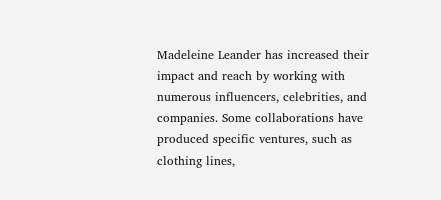Madeleine Leander has increased their impact and reach by working with numerous influencers, celebrities, and companies. Some collaborations have produced specific ventures, such as clothing lines,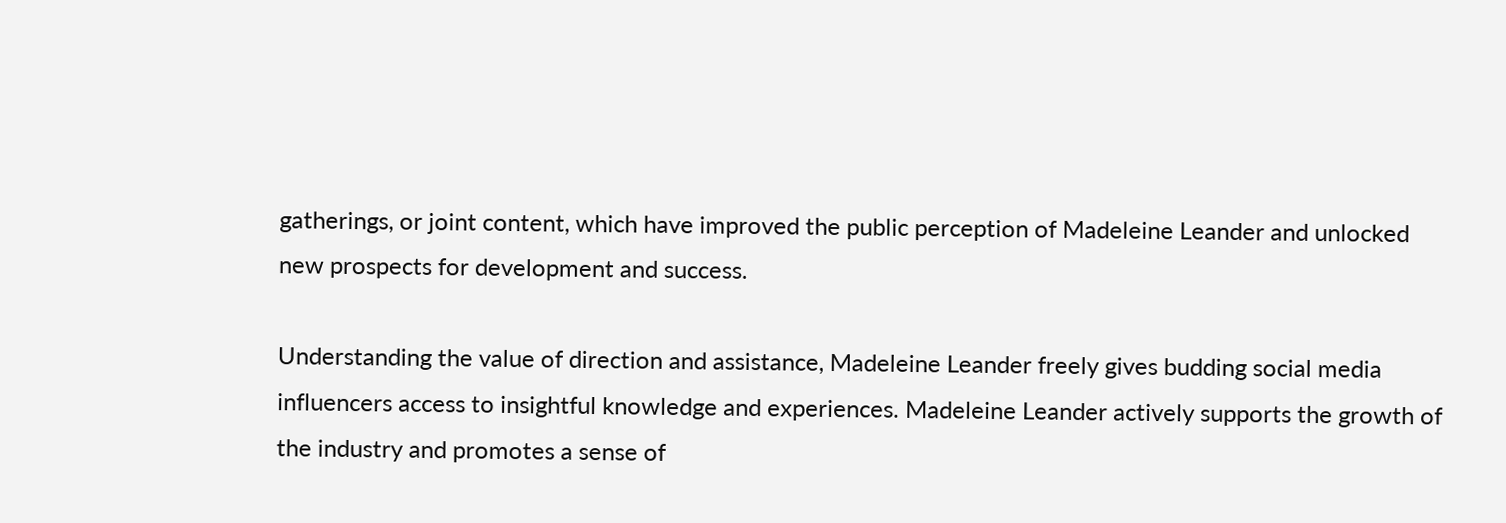gatherings, or joint content, which have improved the public perception of Madeleine Leander and unlocked new prospects for development and success.

Understanding the value of direction and assistance, Madeleine Leander freely gives budding social media influencers access to insightful knowledge and experiences. Madeleine Leander actively supports the growth of the industry and promotes a sense of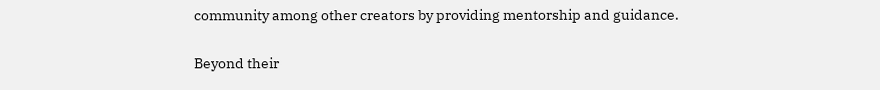community among other creators by providing mentorship and guidance.

Beyond their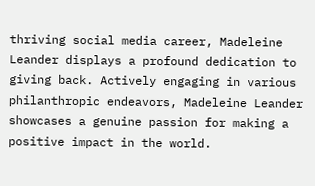thriving social media career, Madeleine Leander displays a profound dedication to giving back. Actively engaging in various philanthropic endeavors, Madeleine Leander showcases a genuine passion for making a positive impact in the world.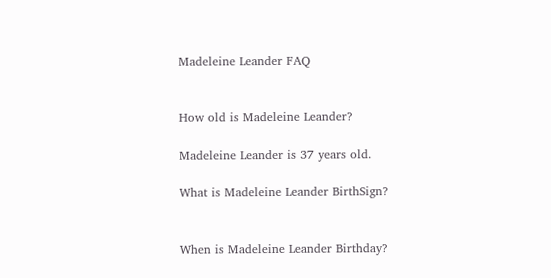Madeleine Leander FAQ


How old is Madeleine Leander?

Madeleine Leander is 37 years old.

What is Madeleine Leander BirthSign?


When is Madeleine Leander Birthday?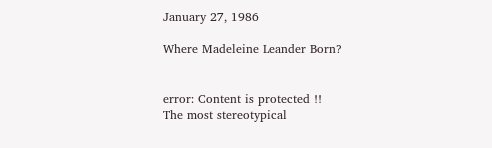January 27, 1986

Where Madeleine Leander Born?


error: Content is protected !!
The most stereotypical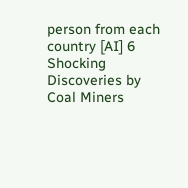person from each country [AI] 6 Shocking Discoveries by Coal Miners